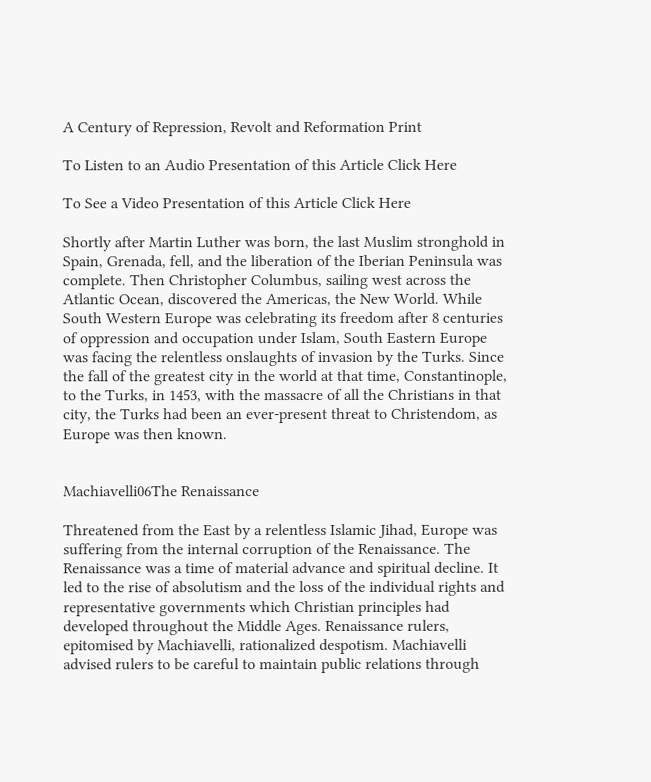A Century of Repression, Revolt and Reformation Print

To Listen to an Audio Presentation of this Article Click Here

To See a Video Presentation of this Article Click Here

Shortly after Martin Luther was born, the last Muslim stronghold in Spain, Grenada, fell, and the liberation of the Iberian Peninsula was complete. Then Christopher Columbus, sailing west across the Atlantic Ocean, discovered the Americas, the New World. While South Western Europe was celebrating its freedom after 8 centuries of oppression and occupation under Islam, South Eastern Europe was facing the relentless onslaughts of invasion by the Turks. Since the fall of the greatest city in the world at that time, Constantinople, to the Turks, in 1453, with the massacre of all the Christians in that city, the Turks had been an ever-present threat to Christendom, as Europe was then known.


Machiavelli06The Renaissance

Threatened from the East by a relentless Islamic Jihad, Europe was suffering from the internal corruption of the Renaissance. The Renaissance was a time of material advance and spiritual decline. It led to the rise of absolutism and the loss of the individual rights and representative governments which Christian principles had developed throughout the Middle Ages. Renaissance rulers, epitomised by Machiavelli, rationalized despotism. Machiavelli advised rulers to be careful to maintain public relations through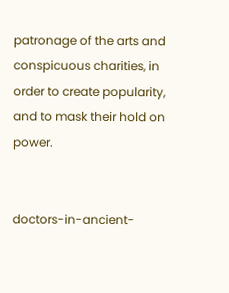patronage of the arts and conspicuous charities, in order to create popularity, and to mask their hold on power.


doctors-in-ancient-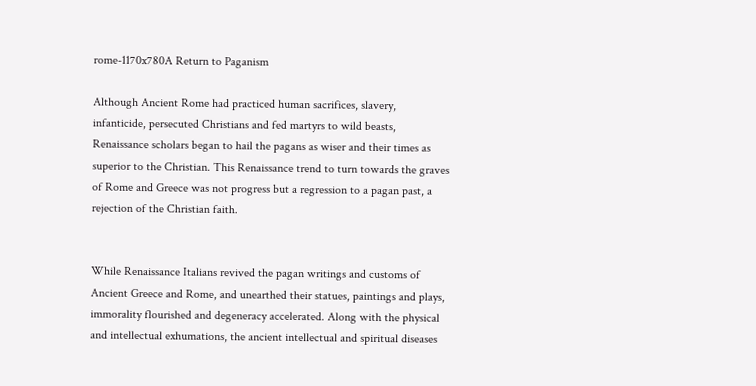rome-1170x780A Return to Paganism

Although Ancient Rome had practiced human sacrifices, slavery, infanticide, persecuted Christians and fed martyrs to wild beasts, Renaissance scholars began to hail the pagans as wiser and their times as superior to the Christian. This Renaissance trend to turn towards the graves of Rome and Greece was not progress but a regression to a pagan past, a rejection of the Christian faith.


While Renaissance Italians revived the pagan writings and customs of Ancient Greece and Rome, and unearthed their statues, paintings and plays, immorality flourished and degeneracy accelerated. Along with the physical and intellectual exhumations, the ancient intellectual and spiritual diseases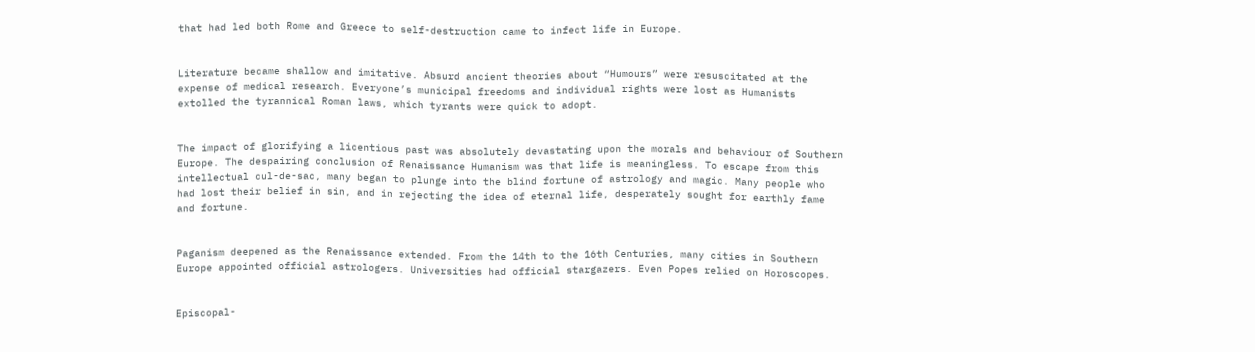that had led both Rome and Greece to self-destruction came to infect life in Europe.


Literature became shallow and imitative. Absurd ancient theories about “Humours” were resuscitated at the expense of medical research. Everyone’s municipal freedoms and individual rights were lost as Humanists extolled the tyrannical Roman laws, which tyrants were quick to adopt.


The impact of glorifying a licentious past was absolutely devastating upon the morals and behaviour of Southern Europe. The despairing conclusion of Renaissance Humanism was that life is meaningless. To escape from this intellectual cul-de-sac, many began to plunge into the blind fortune of astrology and magic. Many people who had lost their belief in sin, and in rejecting the idea of eternal life, desperately sought for earthly fame and fortune.


Paganism deepened as the Renaissance extended. From the 14th to the 16th Centuries, many cities in Southern Europe appointed official astrologers. Universities had official stargazers. Even Popes relied on Horoscopes.


Episcopal-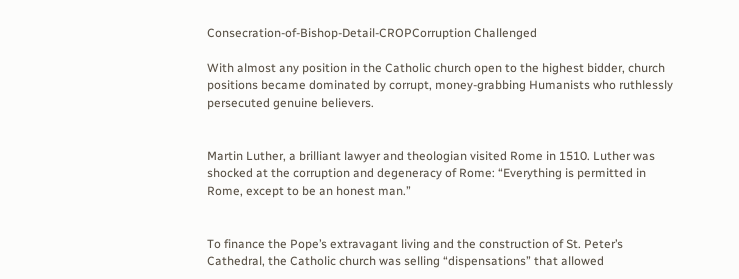Consecration-of-Bishop-Detail-CROPCorruption Challenged

With almost any position in the Catholic church open to the highest bidder, church positions became dominated by corrupt, money-grabbing Humanists who ruthlessly persecuted genuine believers.


Martin Luther, a brilliant lawyer and theologian visited Rome in 1510. Luther was shocked at the corruption and degeneracy of Rome: “Everything is permitted in Rome, except to be an honest man.”


To finance the Pope’s extravagant living and the construction of St. Peter’s Cathedral, the Catholic church was selling “dispensations” that allowed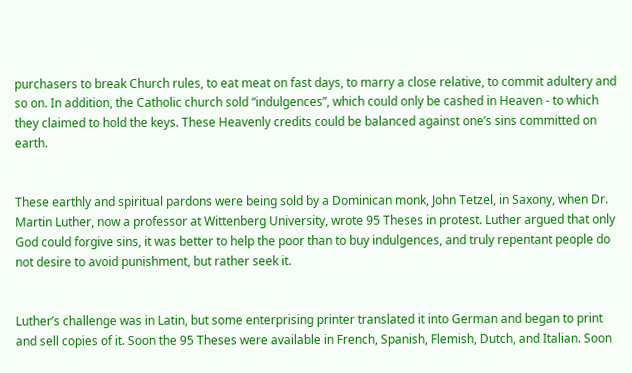purchasers to break Church rules, to eat meat on fast days, to marry a close relative, to commit adultery and so on. In addition, the Catholic church sold “indulgences”, which could only be cashed in Heaven - to which they claimed to hold the keys. These Heavenly credits could be balanced against one’s sins committed on earth.


These earthly and spiritual pardons were being sold by a Dominican monk, John Tetzel, in Saxony, when Dr. Martin Luther, now a professor at Wittenberg University, wrote 95 Theses in protest. Luther argued that only God could forgive sins, it was better to help the poor than to buy indulgences, and truly repentant people do not desire to avoid punishment, but rather seek it.


Luther’s challenge was in Latin, but some enterprising printer translated it into German and began to print and sell copies of it. Soon the 95 Theses were available in French, Spanish, Flemish, Dutch, and Italian. Soon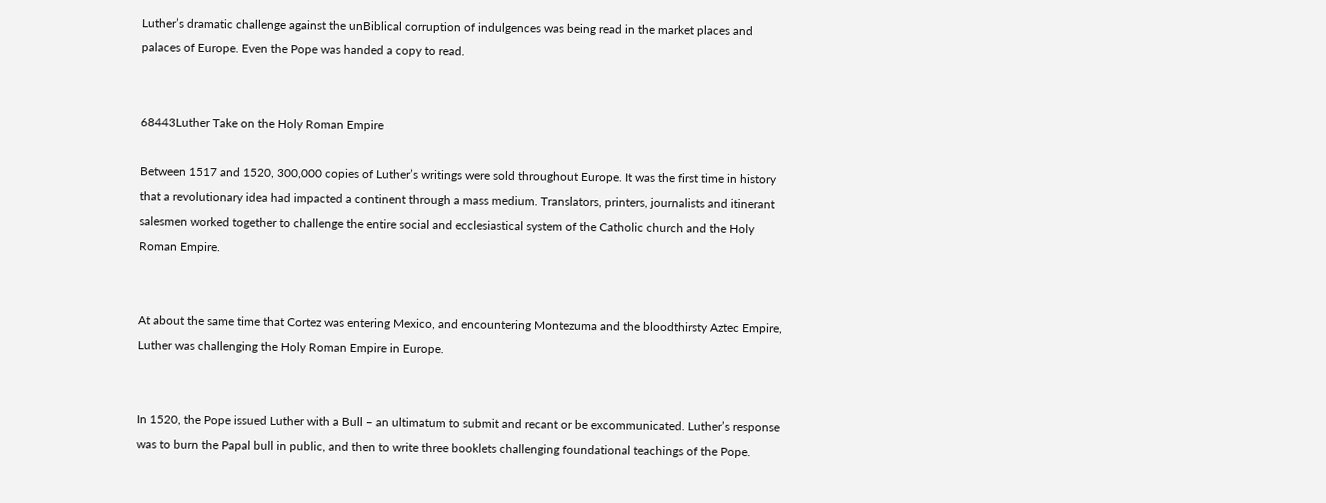Luther’s dramatic challenge against the unBiblical corruption of indulgences was being read in the market places and palaces of Europe. Even the Pope was handed a copy to read.


68443Luther Take on the Holy Roman Empire

Between 1517 and 1520, 300,000 copies of Luther’s writings were sold throughout Europe. It was the first time in history that a revolutionary idea had impacted a continent through a mass medium. Translators, printers, journalists and itinerant salesmen worked together to challenge the entire social and ecclesiastical system of the Catholic church and the Holy Roman Empire.


At about the same time that Cortez was entering Mexico, and encountering Montezuma and the bloodthirsty Aztec Empire, Luther was challenging the Holy Roman Empire in Europe.


In 1520, the Pope issued Luther with a Bull – an ultimatum to submit and recant or be excommunicated. Luther’s response was to burn the Papal bull in public, and then to write three booklets challenging foundational teachings of the Pope.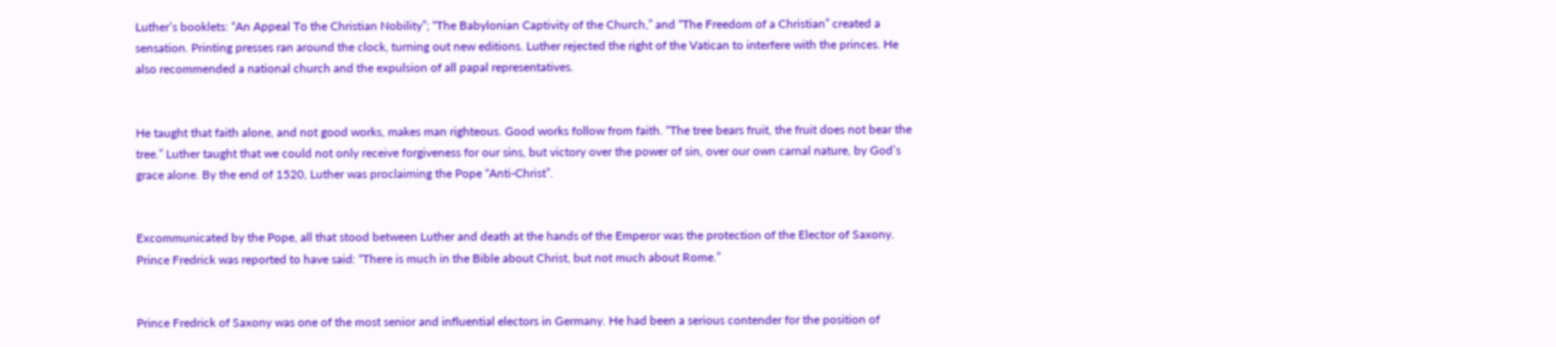Luther’s booklets: “An Appeal To the Christian Nobility”; “The Babylonian Captivity of the Church,” and “The Freedom of a Christian” created a sensation. Printing presses ran around the clock, turning out new editions. Luther rejected the right of the Vatican to interfere with the princes. He also recommended a national church and the expulsion of all papal representatives.


He taught that faith alone, and not good works, makes man righteous. Good works follow from faith. “The tree bears fruit, the fruit does not bear the tree.” Luther taught that we could not only receive forgiveness for our sins, but victory over the power of sin, over our own carnal nature, by God’s grace alone. By the end of 1520, Luther was proclaiming the Pope “Anti-Christ”.


Excommunicated by the Pope, all that stood between Luther and death at the hands of the Emperor was the protection of the Elector of Saxony. Prince Fredrick was reported to have said: “There is much in the Bible about Christ, but not much about Rome.”


Prince Fredrick of Saxony was one of the most senior and influential electors in Germany. He had been a serious contender for the position of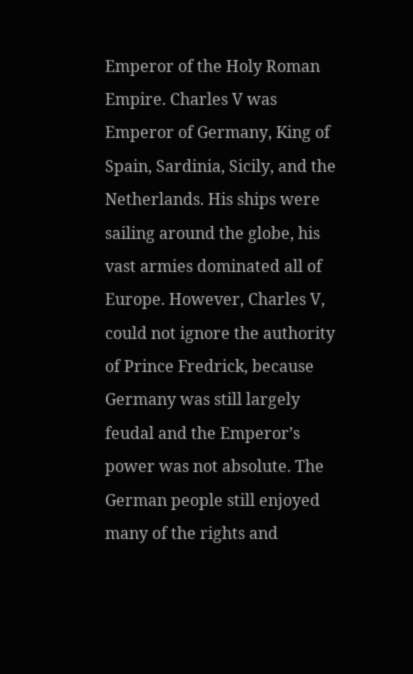Emperor of the Holy Roman Empire. Charles V was Emperor of Germany, King of Spain, Sardinia, Sicily, and the Netherlands. His ships were sailing around the globe, his vast armies dominated all of Europe. However, Charles V, could not ignore the authority of Prince Fredrick, because Germany was still largely feudal and the Emperor’s power was not absolute. The German people still enjoyed many of the rights and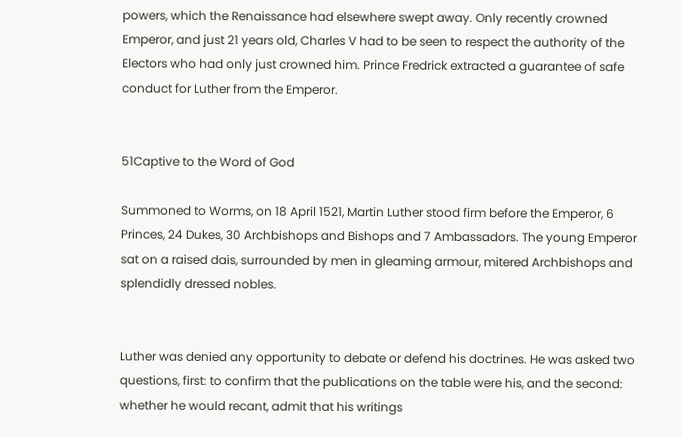powers, which the Renaissance had elsewhere swept away. Only recently crowned Emperor, and just 21 years old, Charles V had to be seen to respect the authority of the Electors who had only just crowned him. Prince Fredrick extracted a guarantee of safe conduct for Luther from the Emperor.


51Captive to the Word of God

Summoned to Worms, on 18 April 1521, Martin Luther stood firm before the Emperor, 6 Princes, 24 Dukes, 30 Archbishops and Bishops and 7 Ambassadors. The young Emperor sat on a raised dais, surrounded by men in gleaming armour, mitered Archbishops and splendidly dressed nobles.


Luther was denied any opportunity to debate or defend his doctrines. He was asked two questions, first: to confirm that the publications on the table were his, and the second: whether he would recant, admit that his writings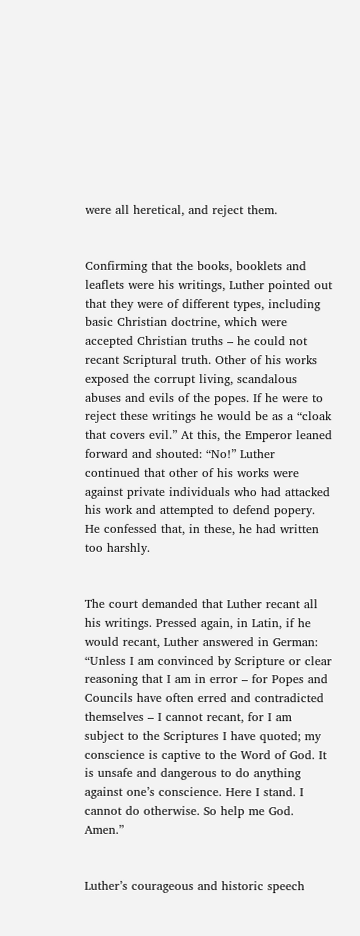were all heretical, and reject them.


Confirming that the books, booklets and leaflets were his writings, Luther pointed out that they were of different types, including basic Christian doctrine, which were accepted Christian truths – he could not recant Scriptural truth. Other of his works exposed the corrupt living, scandalous abuses and evils of the popes. If he were to reject these writings he would be as a “cloak that covers evil.” At this, the Emperor leaned forward and shouted: “No!” Luther continued that other of his works were against private individuals who had attacked his work and attempted to defend popery. He confessed that, in these, he had written too harshly.


The court demanded that Luther recant all his writings. Pressed again, in Latin, if he would recant, Luther answered in German: “Unless I am convinced by Scripture or clear reasoning that I am in error – for Popes and Councils have often erred and contradicted themselves – I cannot recant, for I am subject to the Scriptures I have quoted; my conscience is captive to the Word of God. It is unsafe and dangerous to do anything against one’s conscience. Here I stand. I cannot do otherwise. So help me God. Amen.”


Luther’s courageous and historic speech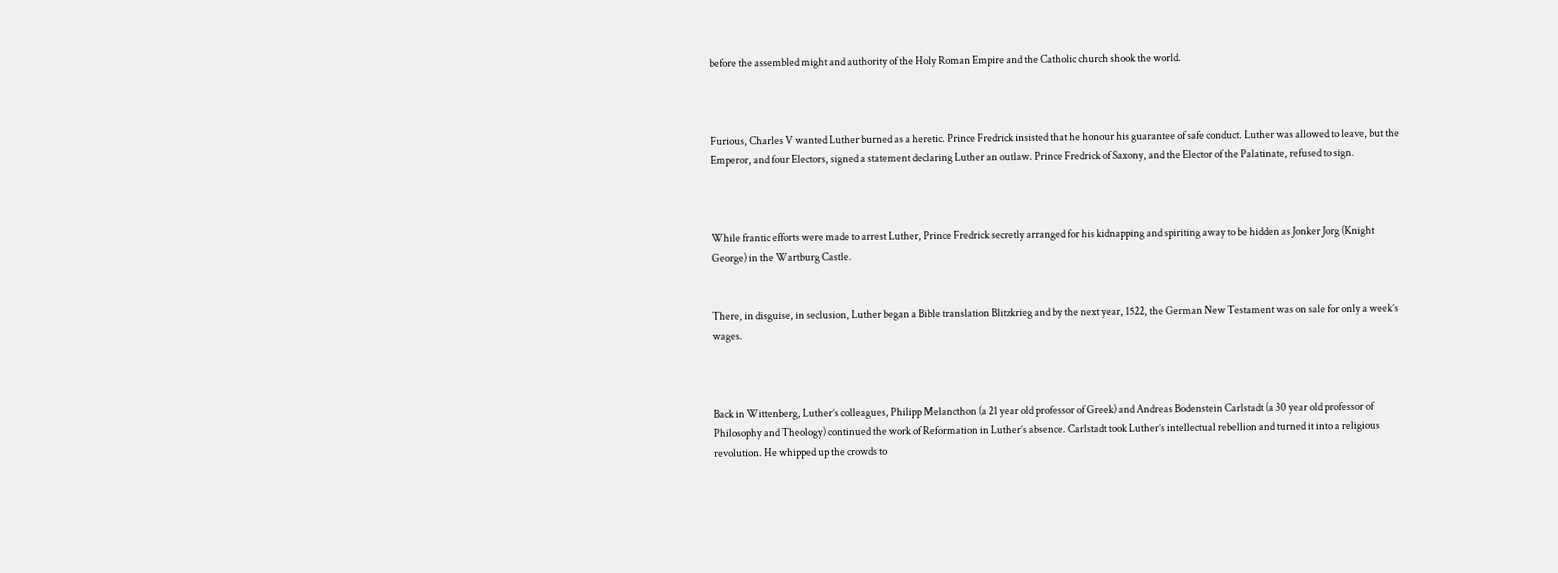before the assembled might and authority of the Holy Roman Empire and the Catholic church shook the world.



Furious, Charles V wanted Luther burned as a heretic. Prince Fredrick insisted that he honour his guarantee of safe conduct. Luther was allowed to leave, but the Emperor, and four Electors, signed a statement declaring Luther an outlaw. Prince Fredrick of Saxony, and the Elector of the Palatinate, refused to sign.



While frantic efforts were made to arrest Luther, Prince Fredrick secretly arranged for his kidnapping and spiriting away to be hidden as Jonker Jorg (Knight George) in the Wartburg Castle.


There, in disguise, in seclusion, Luther began a Bible translation Blitzkrieg and by the next year, 1522, the German New Testament was on sale for only a week’s wages.



Back in Wittenberg, Luther’s colleagues, Philipp Melancthon (a 21 year old professor of Greek) and Andreas Bodenstein Carlstadt (a 30 year old professor of Philosophy and Theology) continued the work of Reformation in Luther’s absence. Carlstadt took Luther’s intellectual rebellion and turned it into a religious revolution. He whipped up the crowds to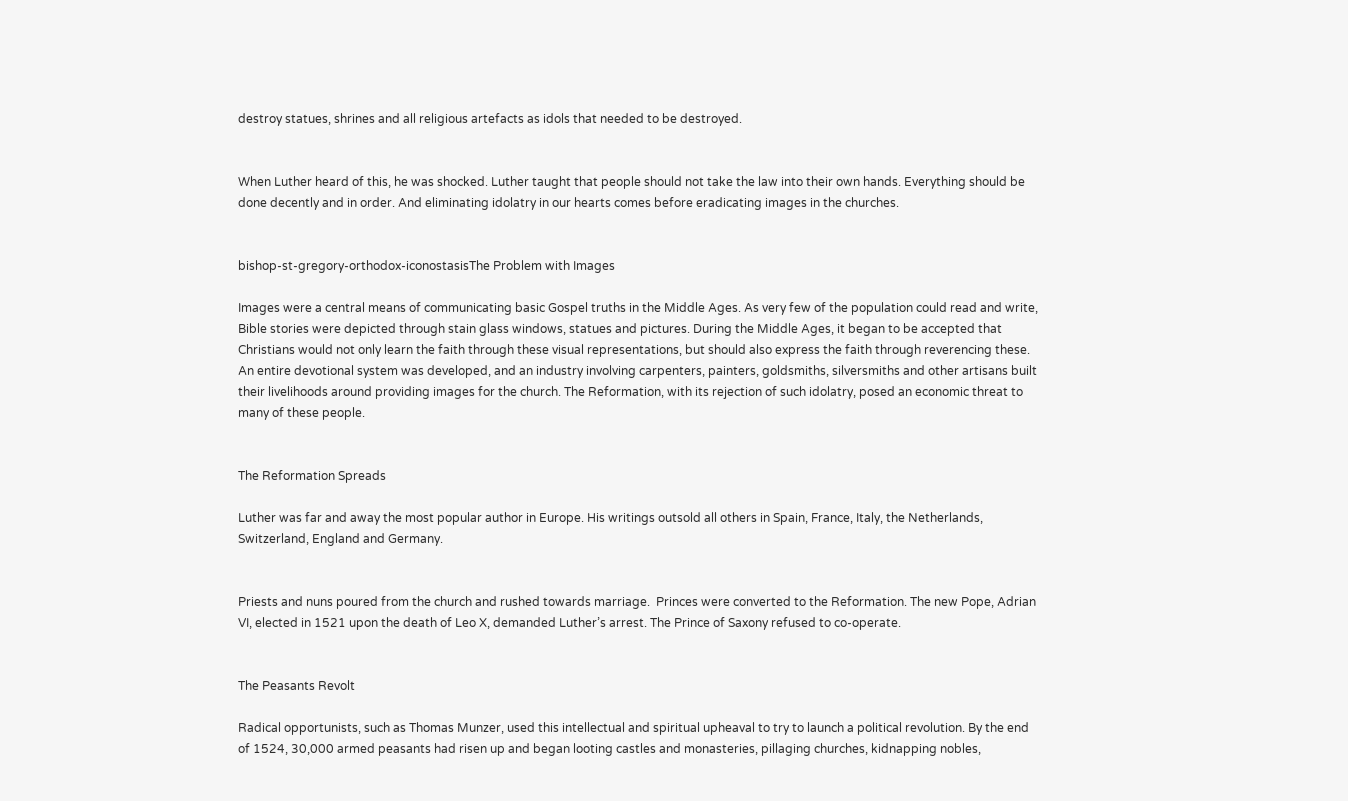destroy statues, shrines and all religious artefacts as idols that needed to be destroyed.


When Luther heard of this, he was shocked. Luther taught that people should not take the law into their own hands. Everything should be done decently and in order. And eliminating idolatry in our hearts comes before eradicating images in the churches.


bishop-st-gregory-orthodox-iconostasisThe Problem with Images

Images were a central means of communicating basic Gospel truths in the Middle Ages. As very few of the population could read and write, Bible stories were depicted through stain glass windows, statues and pictures. During the Middle Ages, it began to be accepted that Christians would not only learn the faith through these visual representations, but should also express the faith through reverencing these. An entire devotional system was developed, and an industry involving carpenters, painters, goldsmiths, silversmiths and other artisans built their livelihoods around providing images for the church. The Reformation, with its rejection of such idolatry, posed an economic threat to many of these people.


The Reformation Spreads

Luther was far and away the most popular author in Europe. His writings outsold all others in Spain, France, Italy, the Netherlands, Switzerland, England and Germany.


Priests and nuns poured from the church and rushed towards marriage.  Princes were converted to the Reformation. The new Pope, Adrian VI, elected in 1521 upon the death of Leo X, demanded Luther’s arrest. The Prince of Saxony refused to co-operate.


The Peasants Revolt

Radical opportunists, such as Thomas Munzer, used this intellectual and spiritual upheaval to try to launch a political revolution. By the end of 1524, 30,000 armed peasants had risen up and began looting castles and monasteries, pillaging churches, kidnapping nobles,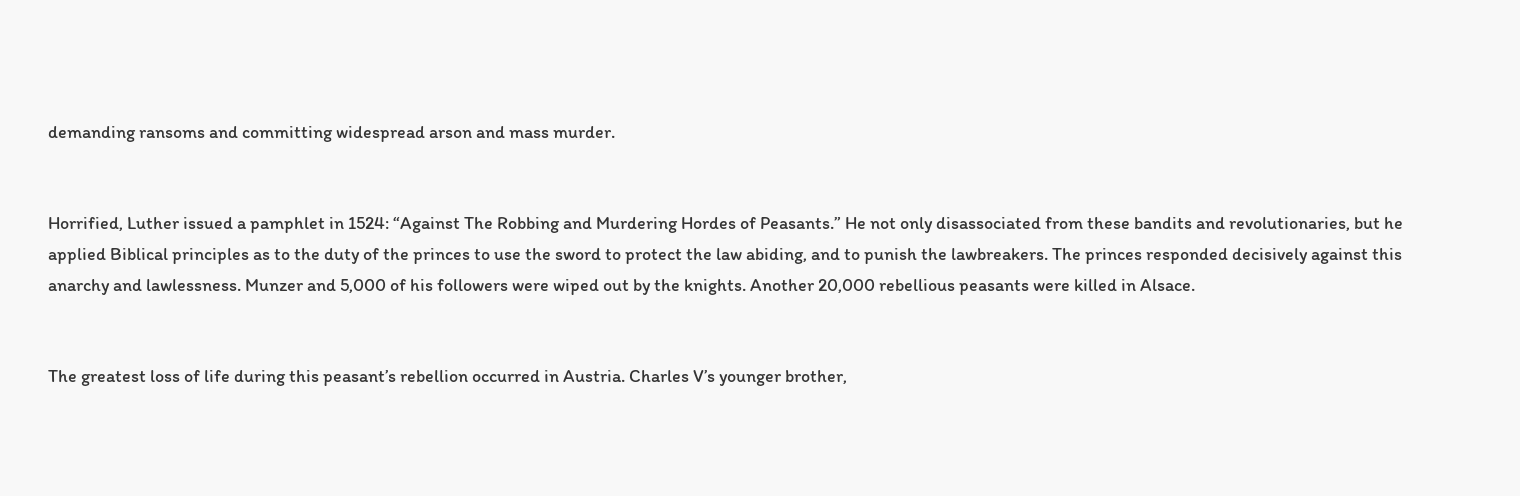demanding ransoms and committing widespread arson and mass murder.


Horrified, Luther issued a pamphlet in 1524: “Against The Robbing and Murdering Hordes of Peasants.” He not only disassociated from these bandits and revolutionaries, but he applied Biblical principles as to the duty of the princes to use the sword to protect the law abiding, and to punish the lawbreakers. The princes responded decisively against this anarchy and lawlessness. Munzer and 5,000 of his followers were wiped out by the knights. Another 20,000 rebellious peasants were killed in Alsace.


The greatest loss of life during this peasant’s rebellion occurred in Austria. Charles V’s younger brother,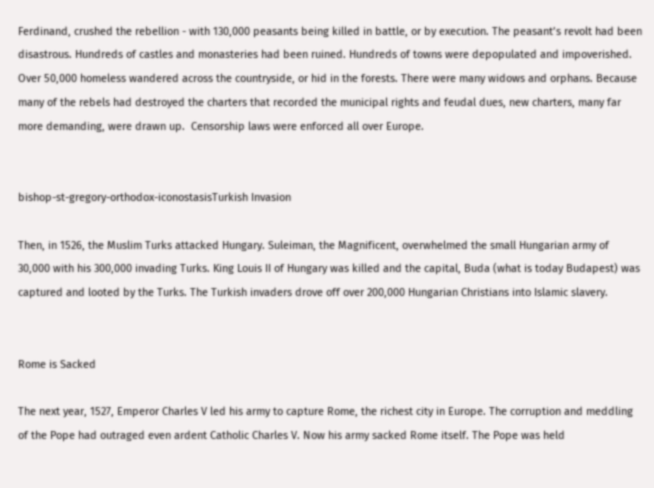Ferdinand, crushed the rebellion - with 130,000 peasants being killed in battle, or by execution. The peasant’s revolt had been disastrous. Hundreds of castles and monasteries had been ruined. Hundreds of towns were depopulated and impoverished. Over 50,000 homeless wandered across the countryside, or hid in the forests. There were many widows and orphans. Because many of the rebels had destroyed the charters that recorded the municipal rights and feudal dues, new charters, many far more demanding, were drawn up.  Censorship laws were enforced all over Europe.


bishop-st-gregory-orthodox-iconostasisTurkish Invasion

Then, in 1526, the Muslim Turks attacked Hungary. Suleiman, the Magnificent, overwhelmed the small Hungarian army of 30,000 with his 300,000 invading Turks. King Louis II of Hungary was killed and the capital, Buda (what is today Budapest) was captured and looted by the Turks. The Turkish invaders drove off over 200,000 Hungarian Christians into Islamic slavery.


Rome is Sacked

The next year, 1527, Emperor Charles V led his army to capture Rome, the richest city in Europe. The corruption and meddling of the Pope had outraged even ardent Catholic Charles V. Now his army sacked Rome itself. The Pope was held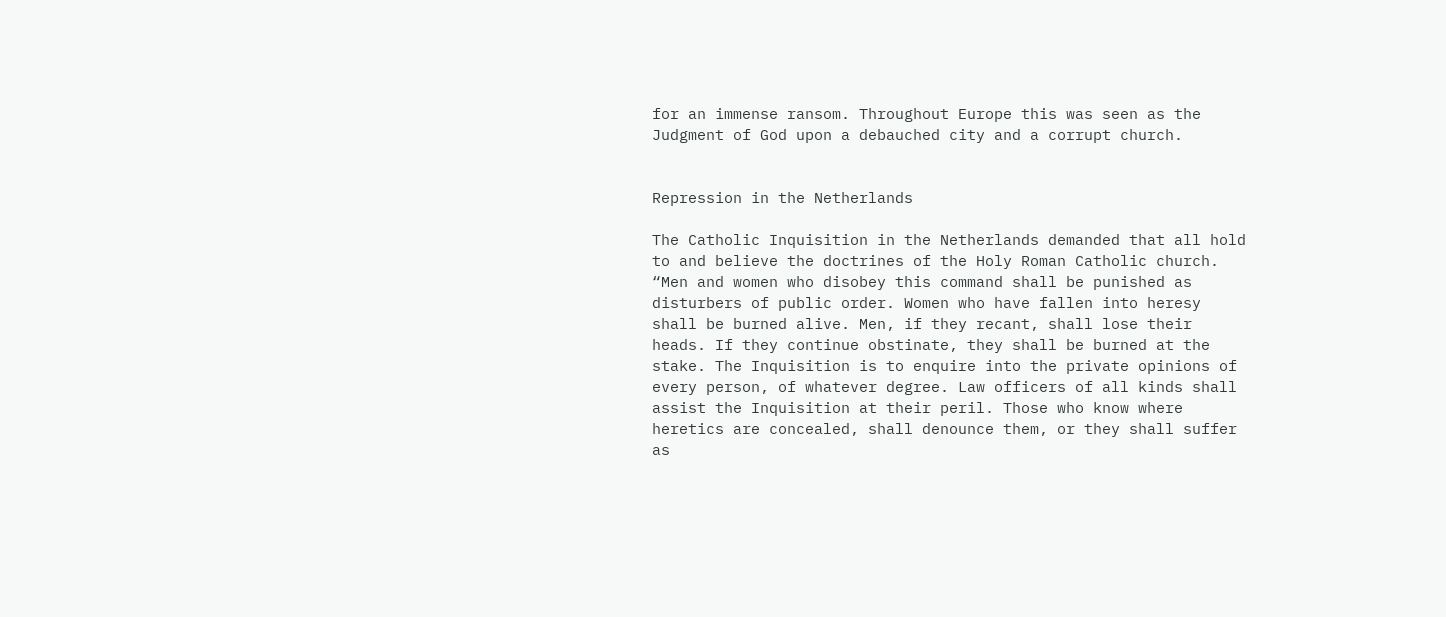for an immense ransom. Throughout Europe this was seen as the Judgment of God upon a debauched city and a corrupt church.


Repression in the Netherlands

The Catholic Inquisition in the Netherlands demanded that all hold to and believe the doctrines of the Holy Roman Catholic church. “Men and women who disobey this command shall be punished as disturbers of public order. Women who have fallen into heresy shall be burned alive. Men, if they recant, shall lose their heads. If they continue obstinate, they shall be burned at the stake. The Inquisition is to enquire into the private opinions of every person, of whatever degree. Law officers of all kinds shall assist the Inquisition at their peril. Those who know where heretics are concealed, shall denounce them, or they shall suffer as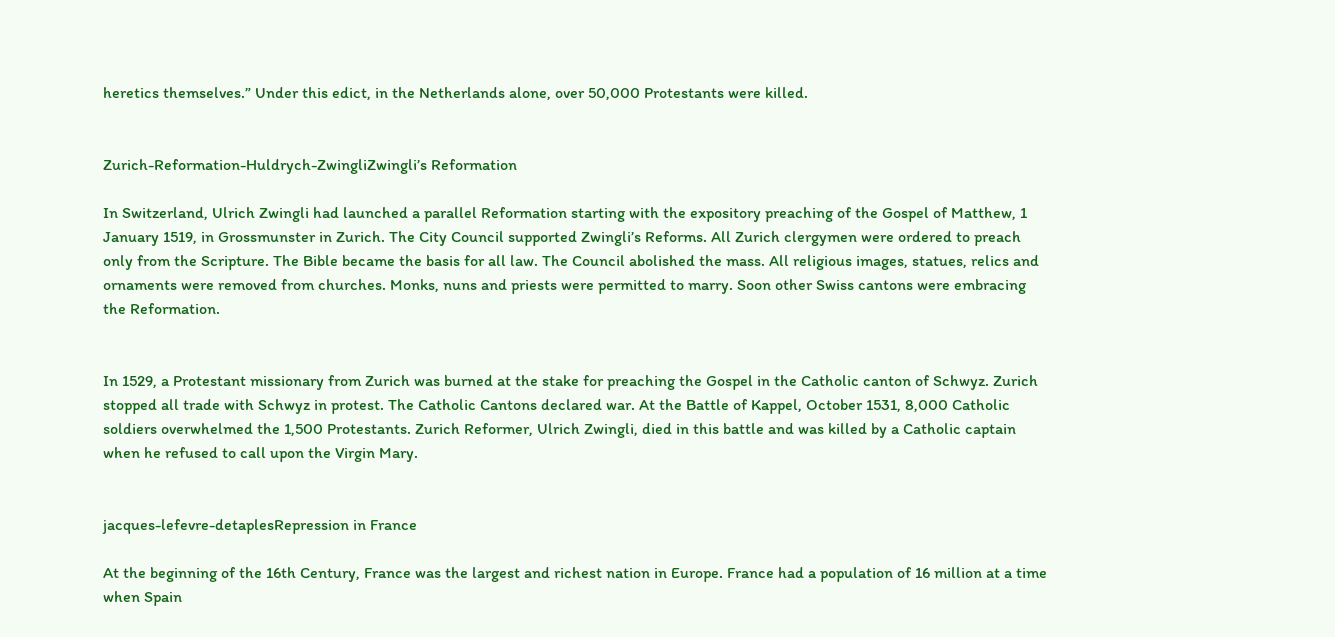heretics themselves.” Under this edict, in the Netherlands alone, over 50,000 Protestants were killed.


Zurich-Reformation-Huldrych-ZwingliZwingli’s Reformation

In Switzerland, Ulrich Zwingli had launched a parallel Reformation starting with the expository preaching of the Gospel of Matthew, 1 January 1519, in Grossmunster in Zurich. The City Council supported Zwingli’s Reforms. All Zurich clergymen were ordered to preach only from the Scripture. The Bible became the basis for all law. The Council abolished the mass. All religious images, statues, relics and ornaments were removed from churches. Monks, nuns and priests were permitted to marry. Soon other Swiss cantons were embracing the Reformation.


In 1529, a Protestant missionary from Zurich was burned at the stake for preaching the Gospel in the Catholic canton of Schwyz. Zurich stopped all trade with Schwyz in protest. The Catholic Cantons declared war. At the Battle of Kappel, October 1531, 8,000 Catholic soldiers overwhelmed the 1,500 Protestants. Zurich Reformer, Ulrich Zwingli, died in this battle and was killed by a Catholic captain when he refused to call upon the Virgin Mary.


jacques-lefevre-detaplesRepression in France

At the beginning of the 16th Century, France was the largest and richest nation in Europe. France had a population of 16 million at a time when Spain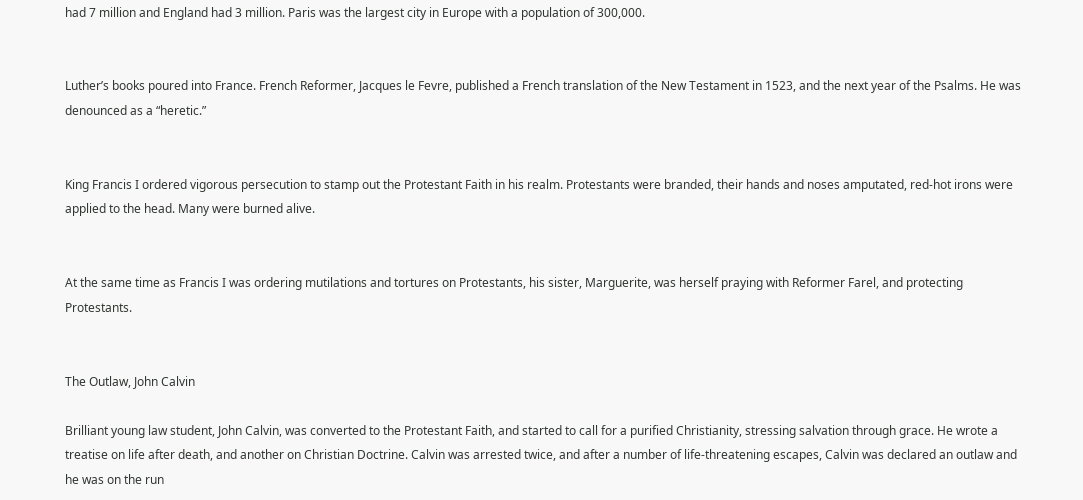had 7 million and England had 3 million. Paris was the largest city in Europe with a population of 300,000.


Luther’s books poured into France. French Reformer, Jacques le Fevre, published a French translation of the New Testament in 1523, and the next year of the Psalms. He was denounced as a “heretic.”


King Francis I ordered vigorous persecution to stamp out the Protestant Faith in his realm. Protestants were branded, their hands and noses amputated, red-hot irons were applied to the head. Many were burned alive.


At the same time as Francis I was ordering mutilations and tortures on Protestants, his sister, Marguerite, was herself praying with Reformer Farel, and protecting Protestants.


The Outlaw, John Calvin

Brilliant young law student, John Calvin, was converted to the Protestant Faith, and started to call for a purified Christianity, stressing salvation through grace. He wrote a treatise on life after death, and another on Christian Doctrine. Calvin was arrested twice, and after a number of life-threatening escapes, Calvin was declared an outlaw and he was on the run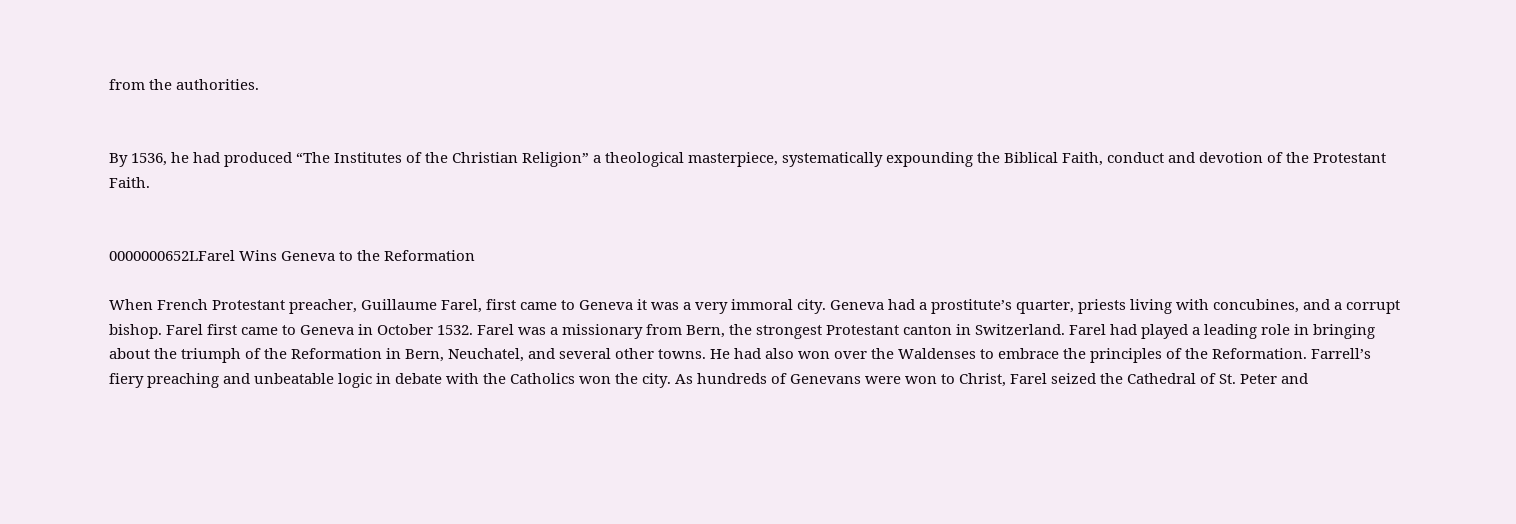from the authorities.


By 1536, he had produced “The Institutes of the Christian Religion” a theological masterpiece, systematically expounding the Biblical Faith, conduct and devotion of the Protestant Faith.


0000000652LFarel Wins Geneva to the Reformation

When French Protestant preacher, Guillaume Farel, first came to Geneva it was a very immoral city. Geneva had a prostitute’s quarter, priests living with concubines, and a corrupt bishop. Farel first came to Geneva in October 1532. Farel was a missionary from Bern, the strongest Protestant canton in Switzerland. Farel had played a leading role in bringing about the triumph of the Reformation in Bern, Neuchatel, and several other towns. He had also won over the Waldenses to embrace the principles of the Reformation. Farrell’s fiery preaching and unbeatable logic in debate with the Catholics won the city. As hundreds of Genevans were won to Christ, Farel seized the Cathedral of St. Peter and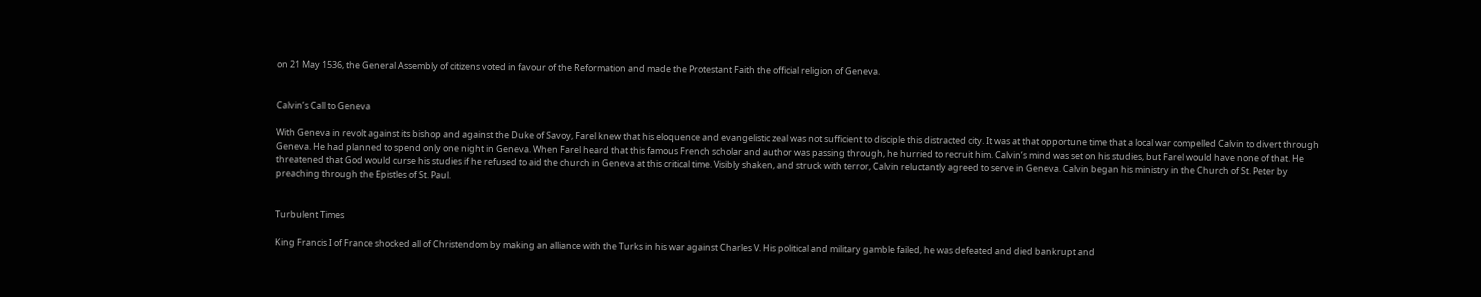on 21 May 1536, the General Assembly of citizens voted in favour of the Reformation and made the Protestant Faith the official religion of Geneva.


Calvin’s Call to Geneva

With Geneva in revolt against its bishop and against the Duke of Savoy, Farel knew that his eloquence and evangelistic zeal was not sufficient to disciple this distracted city. It was at that opportune time that a local war compelled Calvin to divert through Geneva. He had planned to spend only one night in Geneva. When Farel heard that this famous French scholar and author was passing through, he hurried to recruit him. Calvin’s mind was set on his studies, but Farel would have none of that. He threatened that God would curse his studies if he refused to aid the church in Geneva at this critical time. Visibly shaken, and struck with terror, Calvin reluctantly agreed to serve in Geneva. Calvin began his ministry in the Church of St. Peter by preaching through the Epistles of St. Paul.


Turbulent Times

King Francis I of France shocked all of Christendom by making an alliance with the Turks in his war against Charles V. His political and military gamble failed, he was defeated and died bankrupt and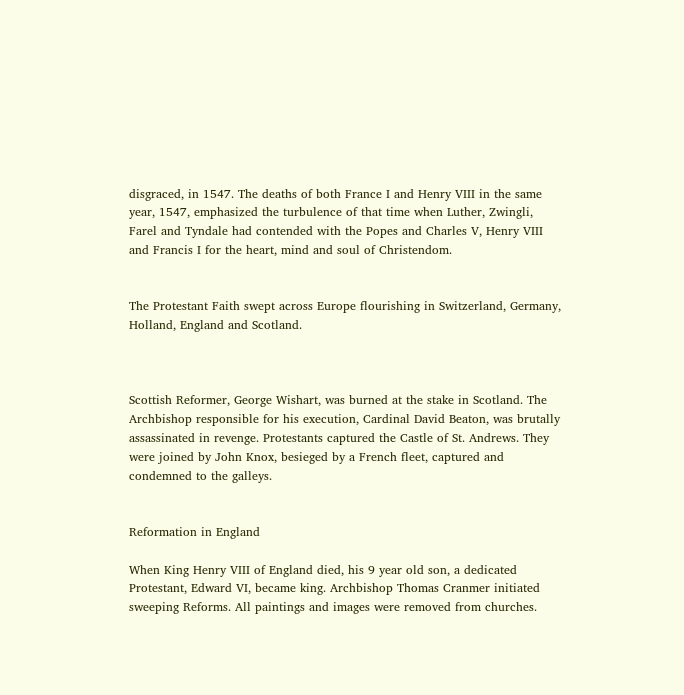disgraced, in 1547. The deaths of both France I and Henry VIII in the same year, 1547, emphasized the turbulence of that time when Luther, Zwingli, Farel and Tyndale had contended with the Popes and Charles V, Henry VIII and Francis I for the heart, mind and soul of Christendom.


The Protestant Faith swept across Europe flourishing in Switzerland, Germany, Holland, England and Scotland.



Scottish Reformer, George Wishart, was burned at the stake in Scotland. The Archbishop responsible for his execution, Cardinal David Beaton, was brutally assassinated in revenge. Protestants captured the Castle of St. Andrews. They were joined by John Knox, besieged by a French fleet, captured and condemned to the galleys.


Reformation in England

When King Henry VIII of England died, his 9 year old son, a dedicated Protestant, Edward VI, became king. Archbishop Thomas Cranmer initiated sweeping Reforms. All paintings and images were removed from churches.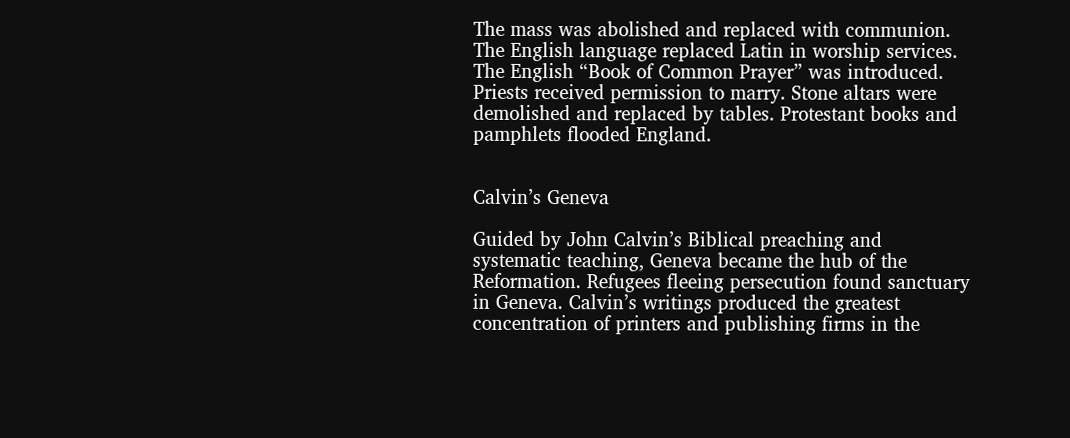The mass was abolished and replaced with communion. The English language replaced Latin in worship services. The English “Book of Common Prayer” was introduced. Priests received permission to marry. Stone altars were demolished and replaced by tables. Protestant books and pamphlets flooded England.


Calvin’s Geneva

Guided by John Calvin’s Biblical preaching and systematic teaching, Geneva became the hub of the Reformation. Refugees fleeing persecution found sanctuary in Geneva. Calvin’s writings produced the greatest concentration of printers and publishing firms in the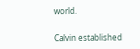world.


Calvin established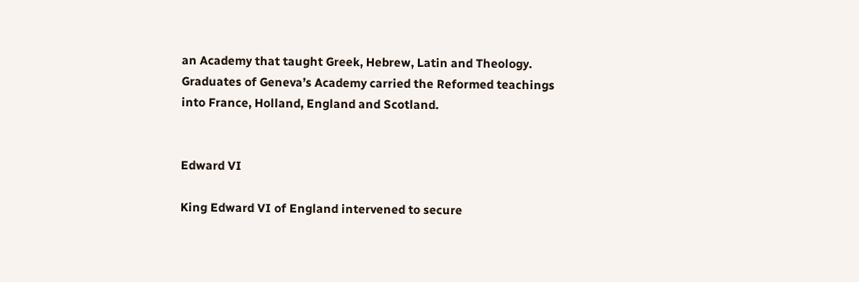an Academy that taught Greek, Hebrew, Latin and Theology. Graduates of Geneva’s Academy carried the Reformed teachings into France, Holland, England and Scotland.


Edward VI

King Edward VI of England intervened to secure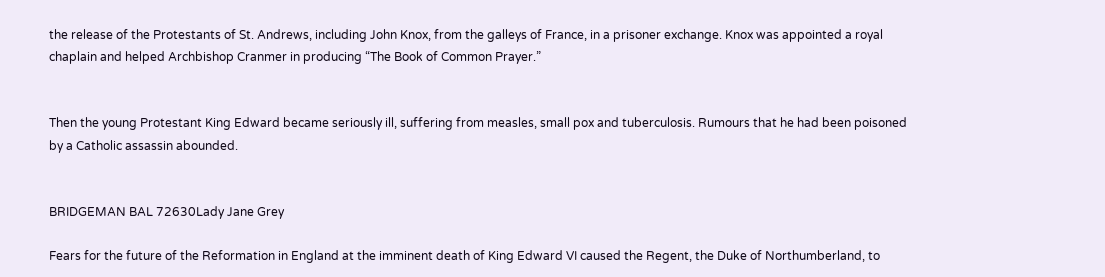the release of the Protestants of St. Andrews, including John Knox, from the galleys of France, in a prisoner exchange. Knox was appointed a royal chaplain and helped Archbishop Cranmer in producing “The Book of Common Prayer.”


Then the young Protestant King Edward became seriously ill, suffering from measles, small pox and tuberculosis. Rumours that he had been poisoned by a Catholic assassin abounded.


BRIDGEMAN BAL 72630Lady Jane Grey

Fears for the future of the Reformation in England at the imminent death of King Edward VI caused the Regent, the Duke of Northumberland, to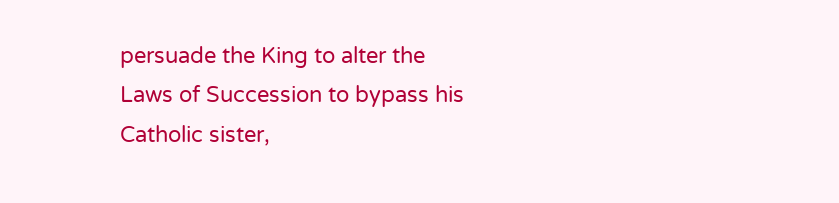persuade the King to alter the Laws of Succession to bypass his Catholic sister,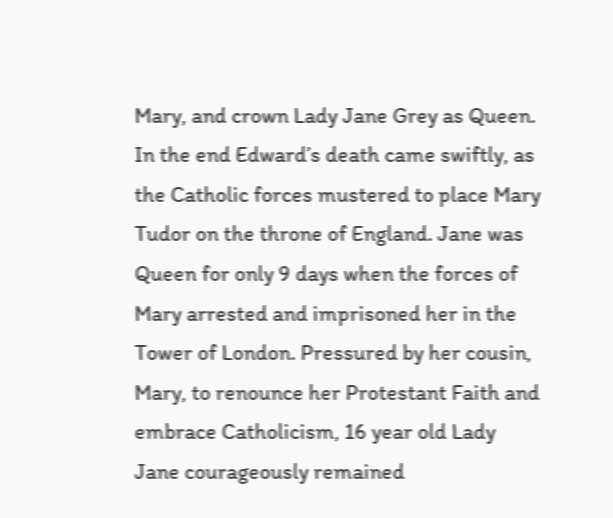Mary, and crown Lady Jane Grey as Queen. In the end Edward’s death came swiftly, as the Catholic forces mustered to place Mary Tudor on the throne of England. Jane was Queen for only 9 days when the forces of Mary arrested and imprisoned her in the Tower of London. Pressured by her cousin, Mary, to renounce her Protestant Faith and embrace Catholicism, 16 year old Lady Jane courageously remained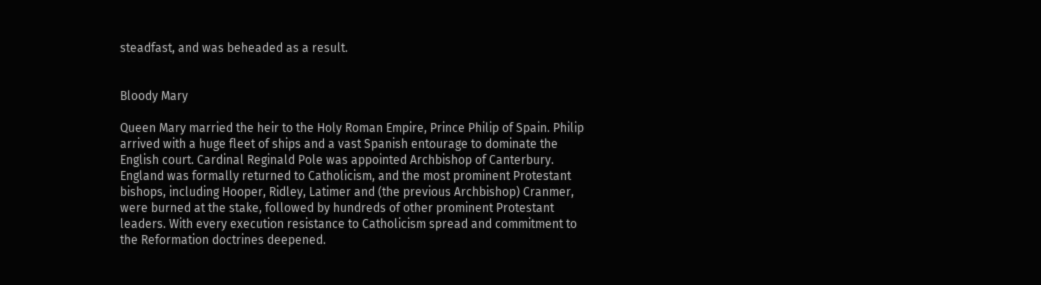steadfast, and was beheaded as a result.


Bloody Mary

Queen Mary married the heir to the Holy Roman Empire, Prince Philip of Spain. Philip arrived with a huge fleet of ships and a vast Spanish entourage to dominate the English court. Cardinal Reginald Pole was appointed Archbishop of Canterbury. England was formally returned to Catholicism, and the most prominent Protestant bishops, including Hooper, Ridley, Latimer and (the previous Archbishop) Cranmer, were burned at the stake, followed by hundreds of other prominent Protestant leaders. With every execution resistance to Catholicism spread and commitment to the Reformation doctrines deepened.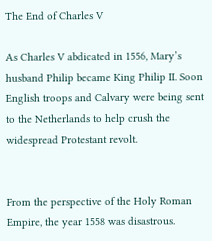The End of Charles V

As Charles V abdicated in 1556, Mary’s husband Philip became King Philip II. Soon English troops and Calvary were being sent to the Netherlands to help crush the widespread Protestant revolt.


From the perspective of the Holy Roman Empire, the year 1558 was disastrous.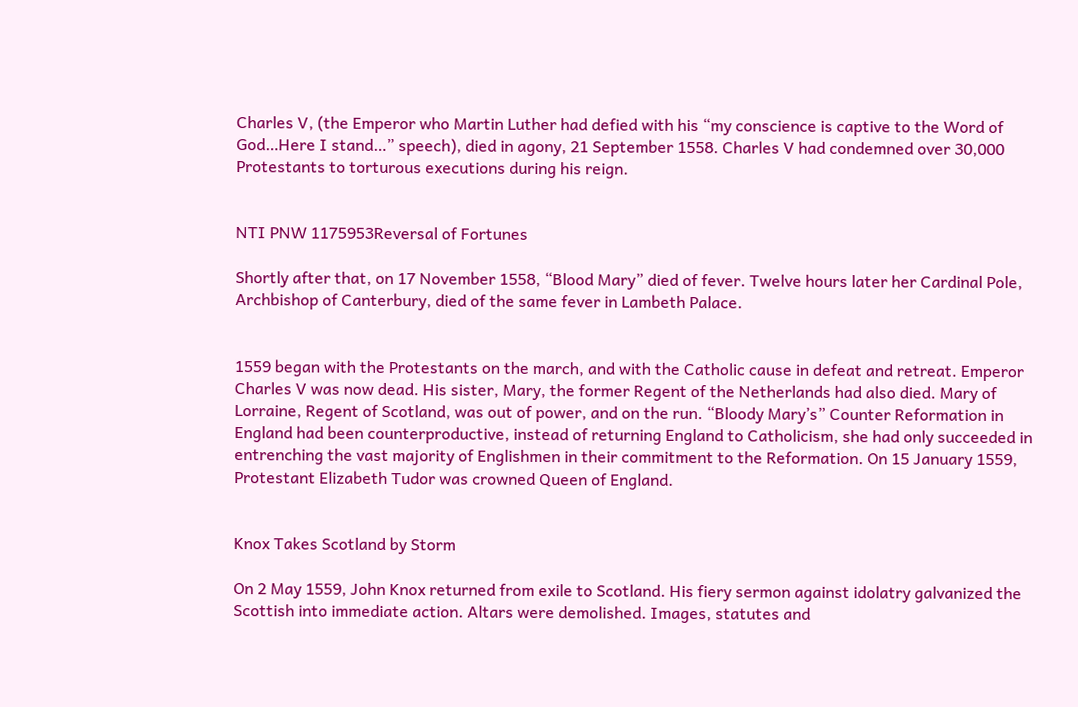Charles V, (the Emperor who Martin Luther had defied with his “my conscience is captive to the Word of God…Here I stand…” speech), died in agony, 21 September 1558. Charles V had condemned over 30,000 Protestants to torturous executions during his reign.


NTI PNW 1175953Reversal of Fortunes

Shortly after that, on 17 November 1558, “Blood Mary” died of fever. Twelve hours later her Cardinal Pole, Archbishop of Canterbury, died of the same fever in Lambeth Palace.


1559 began with the Protestants on the march, and with the Catholic cause in defeat and retreat. Emperor Charles V was now dead. His sister, Mary, the former Regent of the Netherlands had also died. Mary of Lorraine, Regent of Scotland, was out of power, and on the run. “Bloody Mary’s” Counter Reformation in England had been counterproductive, instead of returning England to Catholicism, she had only succeeded in entrenching the vast majority of Englishmen in their commitment to the Reformation. On 15 January 1559, Protestant Elizabeth Tudor was crowned Queen of England.


Knox Takes Scotland by Storm

On 2 May 1559, John Knox returned from exile to Scotland. His fiery sermon against idolatry galvanized the Scottish into immediate action. Altars were demolished. Images, statutes and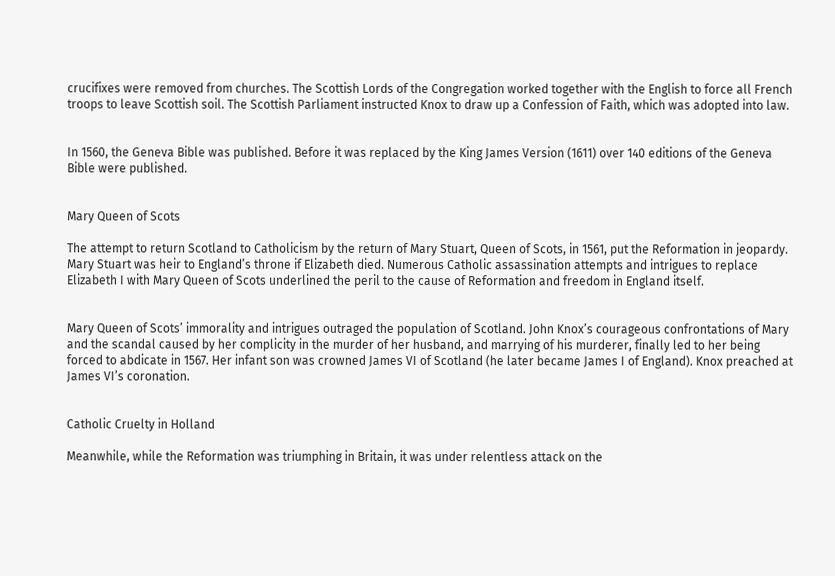crucifixes were removed from churches. The Scottish Lords of the Congregation worked together with the English to force all French troops to leave Scottish soil. The Scottish Parliament instructed Knox to draw up a Confession of Faith, which was adopted into law.


In 1560, the Geneva Bible was published. Before it was replaced by the King James Version (1611) over 140 editions of the Geneva Bible were published.


Mary Queen of Scots

The attempt to return Scotland to Catholicism by the return of Mary Stuart, Queen of Scots, in 1561, put the Reformation in jeopardy. Mary Stuart was heir to England’s throne if Elizabeth died. Numerous Catholic assassination attempts and intrigues to replace Elizabeth I with Mary Queen of Scots underlined the peril to the cause of Reformation and freedom in England itself.


Mary Queen of Scots’ immorality and intrigues outraged the population of Scotland. John Knox’s courageous confrontations of Mary and the scandal caused by her complicity in the murder of her husband, and marrying of his murderer, finally led to her being forced to abdicate in 1567. Her infant son was crowned James VI of Scotland (he later became James I of England). Knox preached at James VI’s coronation.


Catholic Cruelty in Holland

Meanwhile, while the Reformation was triumphing in Britain, it was under relentless attack on the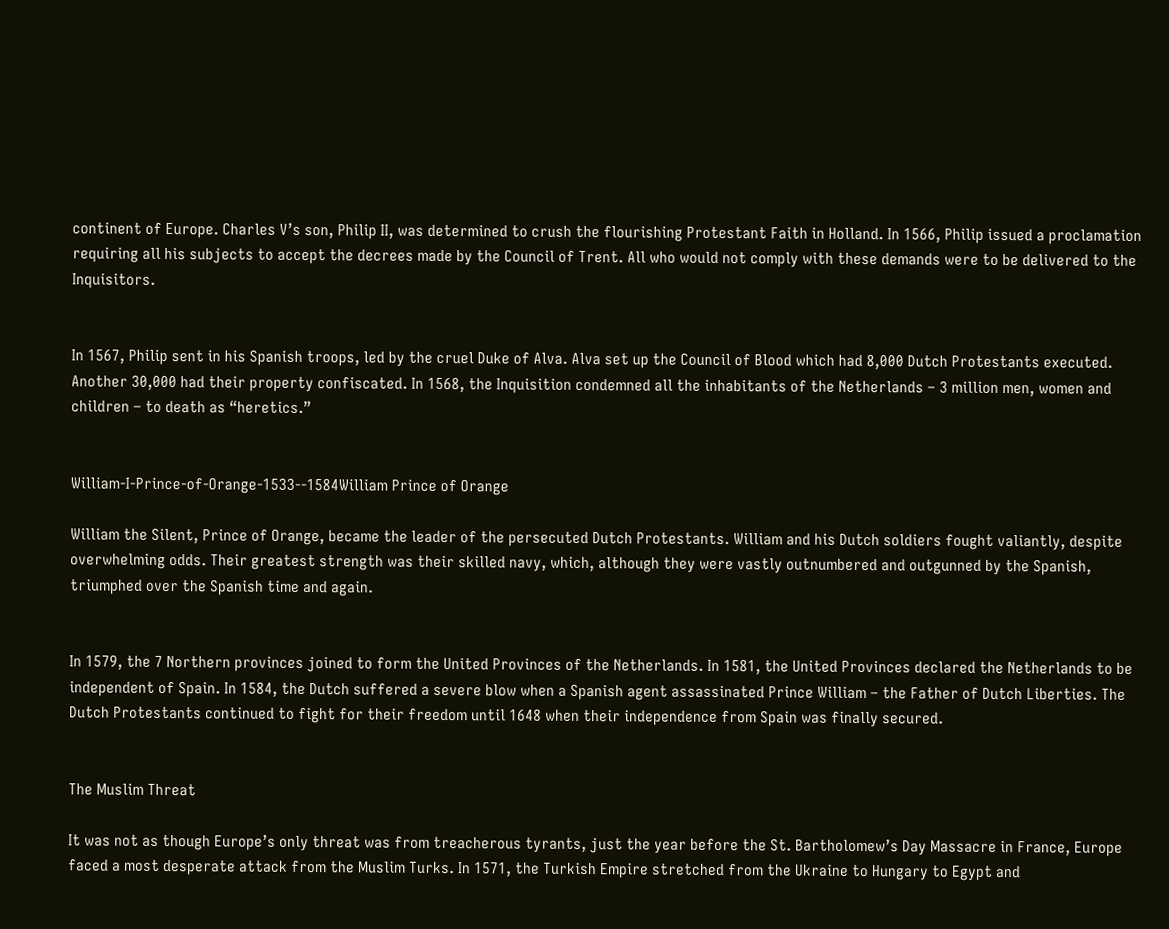continent of Europe. Charles V’s son, Philip II, was determined to crush the flourishing Protestant Faith in Holland. In 1566, Philip issued a proclamation requiring all his subjects to accept the decrees made by the Council of Trent. All who would not comply with these demands were to be delivered to the Inquisitors.


In 1567, Philip sent in his Spanish troops, led by the cruel Duke of Alva. Alva set up the Council of Blood which had 8,000 Dutch Protestants executed. Another 30,000 had their property confiscated. In 1568, the Inquisition condemned all the inhabitants of the Netherlands – 3 million men, women and children – to death as “heretics.”


William-I-Prince-of-Orange-1533--1584William Prince of Orange

William the Silent, Prince of Orange, became the leader of the persecuted Dutch Protestants. William and his Dutch soldiers fought valiantly, despite overwhelming odds. Their greatest strength was their skilled navy, which, although they were vastly outnumbered and outgunned by the Spanish, triumphed over the Spanish time and again.


In 1579, the 7 Northern provinces joined to form the United Provinces of the Netherlands. In 1581, the United Provinces declared the Netherlands to be independent of Spain. In 1584, the Dutch suffered a severe blow when a Spanish agent assassinated Prince William – the Father of Dutch Liberties. The Dutch Protestants continued to fight for their freedom until 1648 when their independence from Spain was finally secured.


The Muslim Threat

It was not as though Europe’s only threat was from treacherous tyrants, just the year before the St. Bartholomew’s Day Massacre in France, Europe faced a most desperate attack from the Muslim Turks. In 1571, the Turkish Empire stretched from the Ukraine to Hungary to Egypt and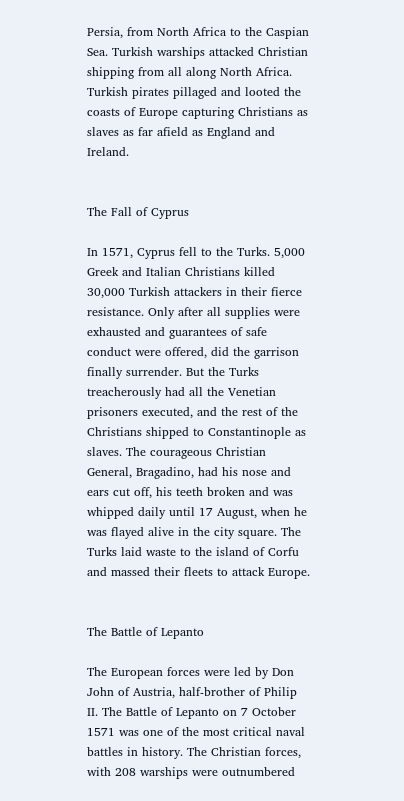Persia, from North Africa to the Caspian Sea. Turkish warships attacked Christian shipping from all along North Africa. Turkish pirates pillaged and looted the coasts of Europe capturing Christians as slaves as far afield as England and Ireland.


The Fall of Cyprus

In 1571, Cyprus fell to the Turks. 5,000 Greek and Italian Christians killed 30,000 Turkish attackers in their fierce resistance. Only after all supplies were exhausted and guarantees of safe conduct were offered, did the garrison finally surrender. But the Turks treacherously had all the Venetian prisoners executed, and the rest of the Christians shipped to Constantinople as slaves. The courageous Christian General, Bragadino, had his nose and ears cut off, his teeth broken and was whipped daily until 17 August, when he was flayed alive in the city square. The Turks laid waste to the island of Corfu and massed their fleets to attack Europe.


The Battle of Lepanto

The European forces were led by Don John of Austria, half-brother of Philip II. The Battle of Lepanto on 7 October 1571 was one of the most critical naval battles in history. The Christian forces, with 208 warships were outnumbered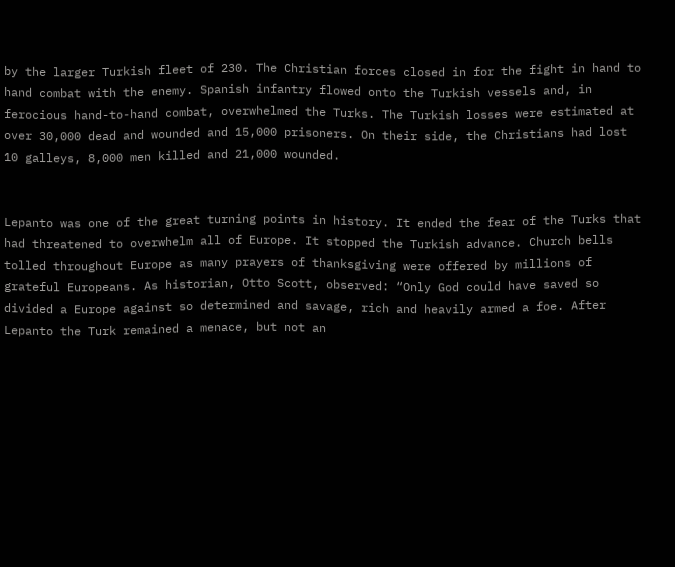by the larger Turkish fleet of 230. The Christian forces closed in for the fight in hand to hand combat with the enemy. Spanish infantry flowed onto the Turkish vessels and, in ferocious hand-to-hand combat, overwhelmed the Turks. The Turkish losses were estimated at over 30,000 dead and wounded and 15,000 prisoners. On their side, the Christians had lost 10 galleys, 8,000 men killed and 21,000 wounded.


Lepanto was one of the great turning points in history. It ended the fear of the Turks that had threatened to overwhelm all of Europe. It stopped the Turkish advance. Church bells tolled throughout Europe as many prayers of thanksgiving were offered by millions of grateful Europeans. As historian, Otto Scott, observed: “Only God could have saved so divided a Europe against so determined and savage, rich and heavily armed a foe. After Lepanto the Turk remained a menace, but not an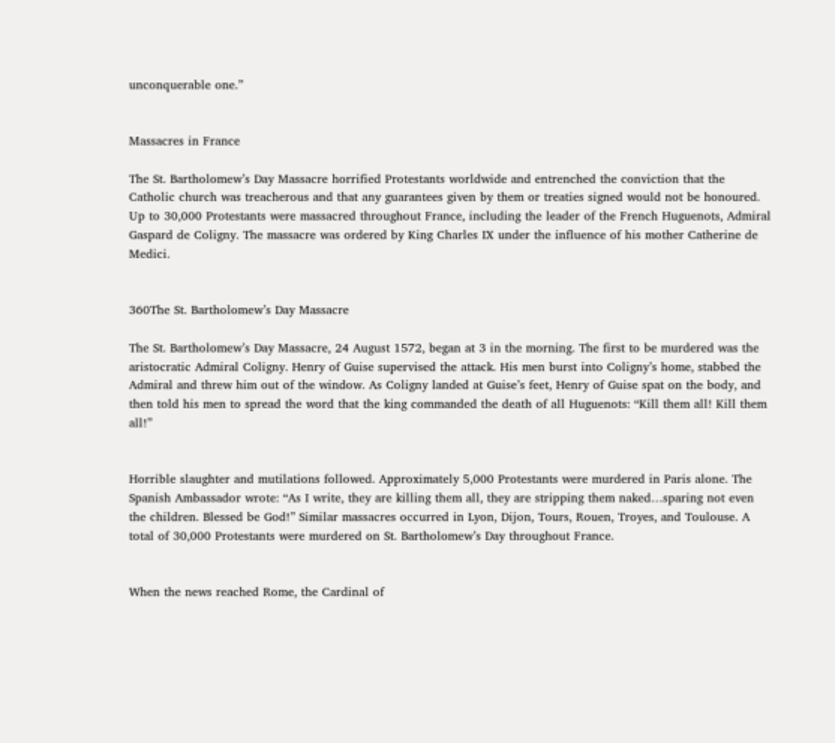unconquerable one.”


Massacres in France

The St. Bartholomew’s Day Massacre horrified Protestants worldwide and entrenched the conviction that the Catholic church was treacherous and that any guarantees given by them or treaties signed would not be honoured. Up to 30,000 Protestants were massacred throughout France, including the leader of the French Huguenots, Admiral Gaspard de Coligny. The massacre was ordered by King Charles IX under the influence of his mother Catherine de Medici.


360The St. Bartholomew’s Day Massacre

The St. Bartholomew’s Day Massacre, 24 August 1572, began at 3 in the morning. The first to be murdered was the aristocratic Admiral Coligny. Henry of Guise supervised the attack. His men burst into Coligny’s home, stabbed the Admiral and threw him out of the window. As Coligny landed at Guise’s feet, Henry of Guise spat on the body, and then told his men to spread the word that the king commanded the death of all Huguenots: “Kill them all! Kill them all!”


Horrible slaughter and mutilations followed. Approximately 5,000 Protestants were murdered in Paris alone. The Spanish Ambassador wrote: “As I write, they are killing them all, they are stripping them naked…sparing not even the children. Blessed be God!” Similar massacres occurred in Lyon, Dijon, Tours, Rouen, Troyes, and Toulouse. A total of 30,000 Protestants were murdered on St. Bartholomew’s Day throughout France.


When the news reached Rome, the Cardinal of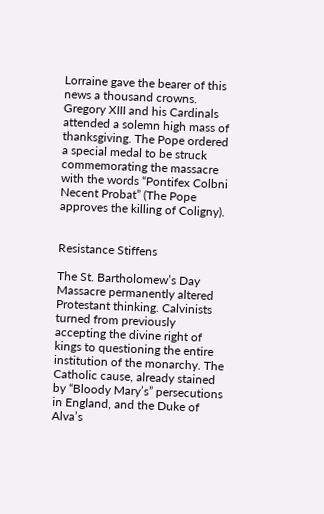Lorraine gave the bearer of this news a thousand crowns. Gregory XIII and his Cardinals attended a solemn high mass of thanksgiving. The Pope ordered a special medal to be struck commemorating the massacre with the words “Pontifex Colbni Necent Probat” (The Pope approves the killing of Coligny).


Resistance Stiffens

The St. Bartholomew’s Day Massacre permanently altered Protestant thinking. Calvinists turned from previously accepting the divine right of kings to questioning the entire institution of the monarchy. The Catholic cause, already stained by “Bloody Mary’s” persecutions in England, and the Duke of Alva’s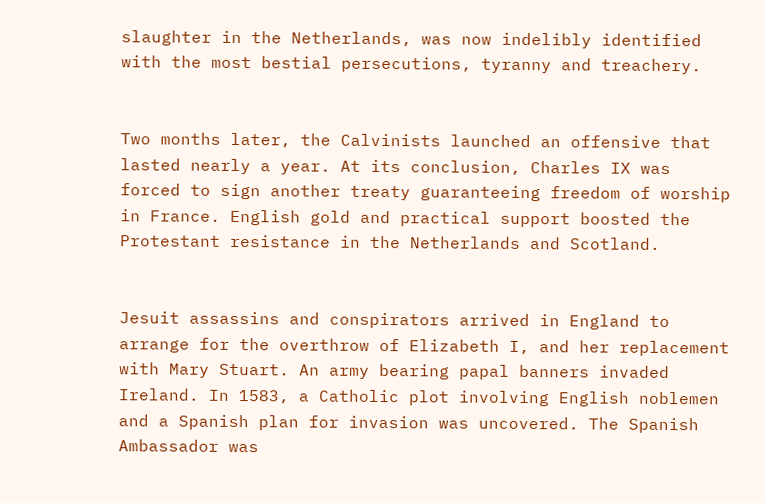slaughter in the Netherlands, was now indelibly identified with the most bestial persecutions, tyranny and treachery.


Two months later, the Calvinists launched an offensive that lasted nearly a year. At its conclusion, Charles IX was forced to sign another treaty guaranteeing freedom of worship in France. English gold and practical support boosted the Protestant resistance in the Netherlands and Scotland.


Jesuit assassins and conspirators arrived in England to arrange for the overthrow of Elizabeth I, and her replacement with Mary Stuart. An army bearing papal banners invaded Ireland. In 1583, a Catholic plot involving English noblemen and a Spanish plan for invasion was uncovered. The Spanish Ambassador was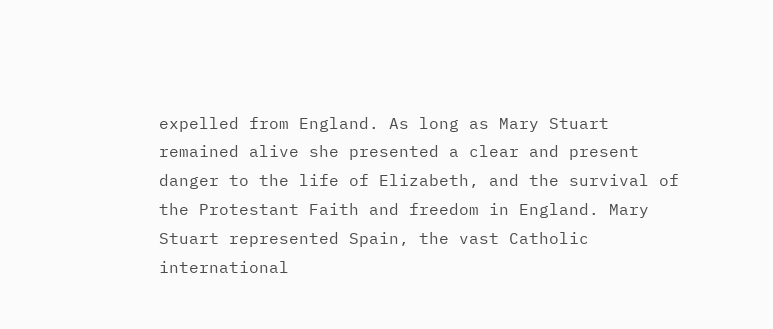expelled from England. As long as Mary Stuart remained alive she presented a clear and present danger to the life of Elizabeth, and the survival of the Protestant Faith and freedom in England. Mary Stuart represented Spain, the vast Catholic international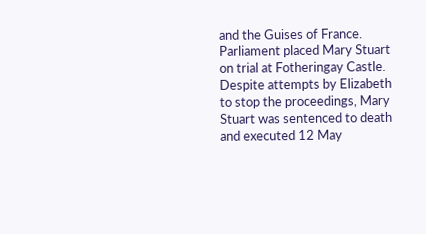and the Guises of France. Parliament placed Mary Stuart on trial at Fotheringay Castle. Despite attempts by Elizabeth to stop the proceedings, Mary Stuart was sentenced to death and executed 12 May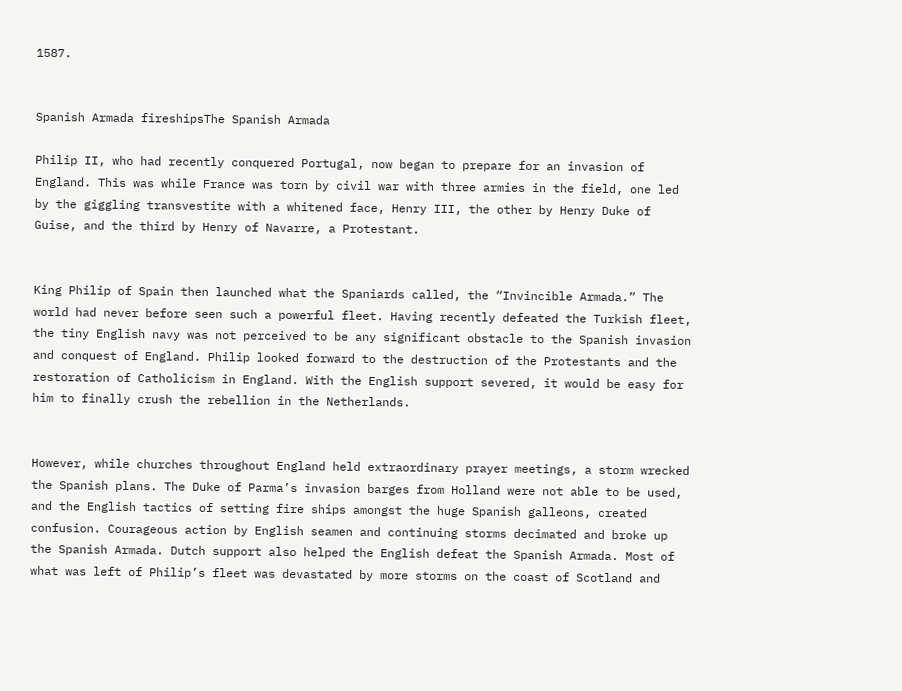1587.


Spanish Armada fireshipsThe Spanish Armada

Philip II, who had recently conquered Portugal, now began to prepare for an invasion of England. This was while France was torn by civil war with three armies in the field, one led by the giggling transvestite with a whitened face, Henry III, the other by Henry Duke of Guise, and the third by Henry of Navarre, a Protestant.


King Philip of Spain then launched what the Spaniards called, the “Invincible Armada.” The world had never before seen such a powerful fleet. Having recently defeated the Turkish fleet, the tiny English navy was not perceived to be any significant obstacle to the Spanish invasion and conquest of England. Philip looked forward to the destruction of the Protestants and the restoration of Catholicism in England. With the English support severed, it would be easy for him to finally crush the rebellion in the Netherlands.


However, while churches throughout England held extraordinary prayer meetings, a storm wrecked the Spanish plans. The Duke of Parma’s invasion barges from Holland were not able to be used, and the English tactics of setting fire ships amongst the huge Spanish galleons, created confusion. Courageous action by English seamen and continuing storms decimated and broke up the Spanish Armada. Dutch support also helped the English defeat the Spanish Armada. Most of what was left of Philip’s fleet was devastated by more storms on the coast of Scotland and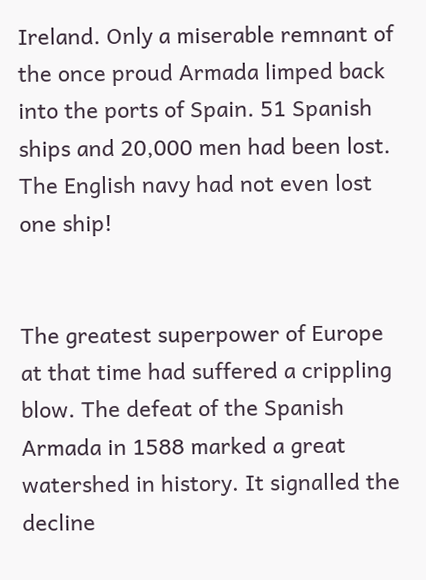Ireland. Only a miserable remnant of the once proud Armada limped back into the ports of Spain. 51 Spanish ships and 20,000 men had been lost. The English navy had not even lost one ship!


The greatest superpower of Europe at that time had suffered a crippling blow. The defeat of the Spanish Armada in 1588 marked a great watershed in history. It signalled the decline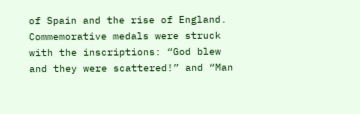of Spain and the rise of England. Commemorative medals were struck with the inscriptions: “God blew and they were scattered!” and “Man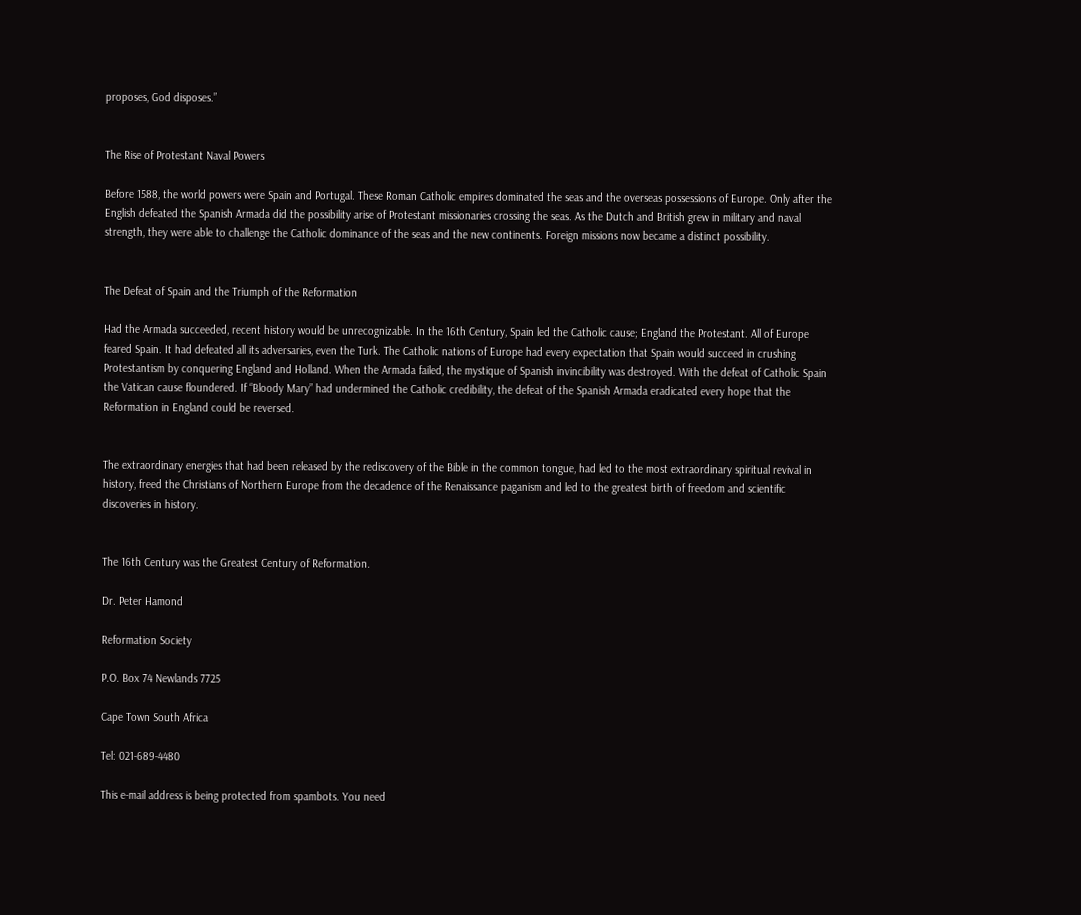proposes, God disposes.”


The Rise of Protestant Naval Powers

Before 1588, the world powers were Spain and Portugal. These Roman Catholic empires dominated the seas and the overseas possessions of Europe. Only after the English defeated the Spanish Armada did the possibility arise of Protestant missionaries crossing the seas. As the Dutch and British grew in military and naval strength, they were able to challenge the Catholic dominance of the seas and the new continents. Foreign missions now became a distinct possibility.


The Defeat of Spain and the Triumph of the Reformation

Had the Armada succeeded, recent history would be unrecognizable. In the 16th Century, Spain led the Catholic cause; England the Protestant. All of Europe feared Spain. It had defeated all its adversaries, even the Turk. The Catholic nations of Europe had every expectation that Spain would succeed in crushing Protestantism by conquering England and Holland. When the Armada failed, the mystique of Spanish invincibility was destroyed. With the defeat of Catholic Spain the Vatican cause floundered. If “Bloody Mary” had undermined the Catholic credibility, the defeat of the Spanish Armada eradicated every hope that the Reformation in England could be reversed.


The extraordinary energies that had been released by the rediscovery of the Bible in the common tongue, had led to the most extraordinary spiritual revival in history, freed the Christians of Northern Europe from the decadence of the Renaissance paganism and led to the greatest birth of freedom and scientific discoveries in history.


The 16th Century was the Greatest Century of Reformation.

Dr. Peter Hamond

Reformation Society

P.O. Box 74 Newlands 7725

Cape Town South Africa

Tel: 021-689-4480

This e-mail address is being protected from spambots. You need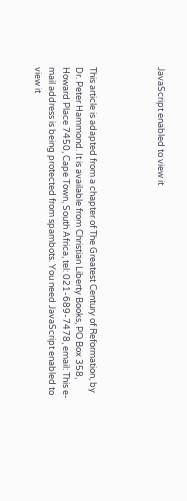JavaScript enabled to view it




This article is adapted from a chapter of The Greatest Century of Reformation, by Dr. Peter Hammond. It is available from Christian Liberty Books, PO Box 358, Howard Place 7450, Cape Town, South Africa, tel: 021-689-7478, email: This e-mail address is being protected from spambots. You need JavaScript enabled to view it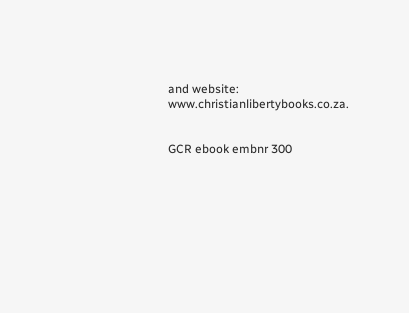and website: www.christianlibertybooks.co.za.


GCR ebook embnr 300